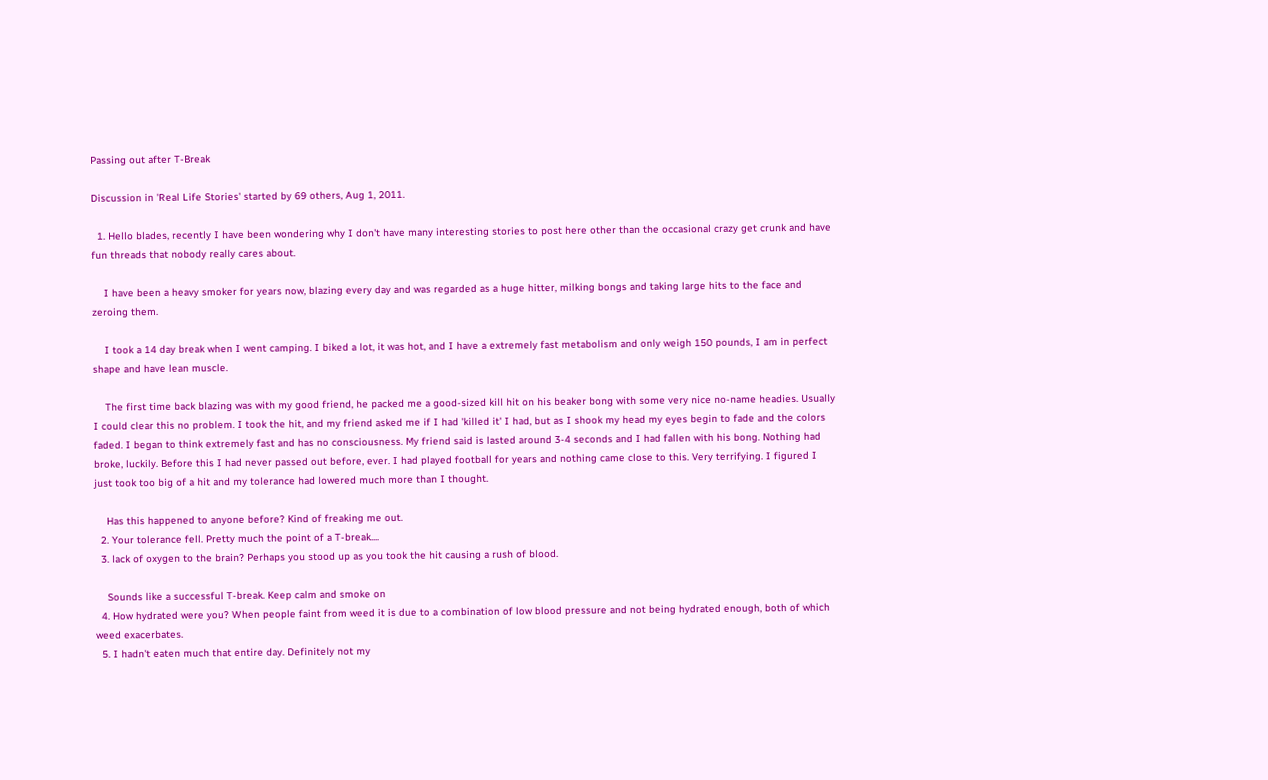Passing out after T-Break

Discussion in 'Real Life Stories' started by 69 others, Aug 1, 2011.

  1. Hello blades, recently I have been wondering why I don't have many interesting stories to post here other than the occasional crazy get crunk and have fun threads that nobody really cares about.

    I have been a heavy smoker for years now, blazing every day and was regarded as a huge hitter, milking bongs and taking large hits to the face and zeroing them.

    I took a 14 day break when I went camping. I biked a lot, it was hot, and I have a extremely fast metabolism and only weigh 150 pounds, I am in perfect shape and have lean muscle.

    The first time back blazing was with my good friend, he packed me a good-sized kill hit on his beaker bong with some very nice no-name headies. Usually I could clear this no problem. I took the hit, and my friend asked me if I had 'killed it' I had, but as I shook my head my eyes begin to fade and the colors faded. I began to think extremely fast and has no consciousness. My friend said is lasted around 3-4 seconds and I had fallen with his bong. Nothing had broke, luckily. Before this I had never passed out before, ever. I had played football for years and nothing came close to this. Very terrifying. I figured I just took too big of a hit and my tolerance had lowered much more than I thought.

    Has this happened to anyone before? Kind of freaking me out.
  2. Your tolerance fell. Pretty much the point of a T-break....
  3. lack of oxygen to the brain? Perhaps you stood up as you took the hit causing a rush of blood.

    Sounds like a successful T-break. Keep calm and smoke on
  4. How hydrated were you? When people faint from weed it is due to a combination of low blood pressure and not being hydrated enough, both of which weed exacerbates.
  5. I hadn't eaten much that entire day. Definitely not my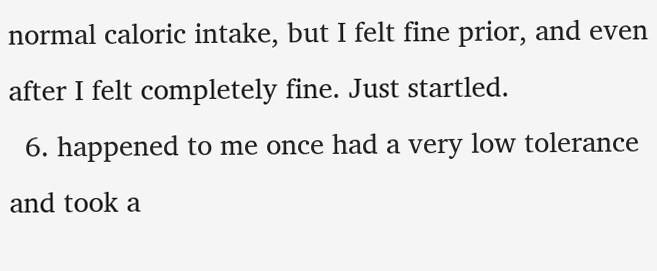normal caloric intake, but I felt fine prior, and even after I felt completely fine. Just startled.
  6. happened to me once had a very low tolerance and took a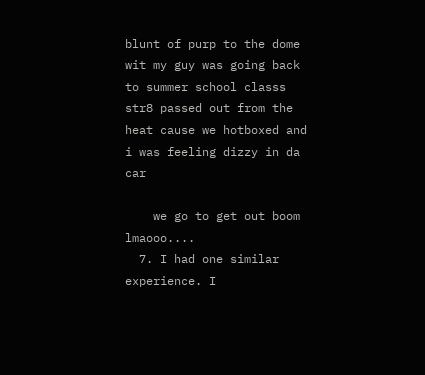blunt of purp to the dome wit my guy was going back to summer school classs str8 passed out from the heat cause we hotboxed and i was feeling dizzy in da car

    we go to get out boom lmaooo....
  7. I had one similar experience. I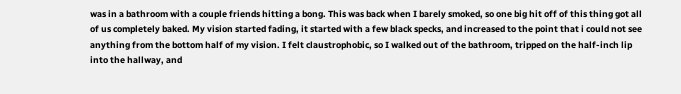was in a bathroom with a couple friends hitting a bong. This was back when I barely smoked, so one big hit off of this thing got all of us completely baked. My vision started fading, it started with a few black specks, and increased to the point that i could not see anything from the bottom half of my vision. I felt claustrophobic, so I walked out of the bathroom, tripped on the half-inch lip into the hallway, and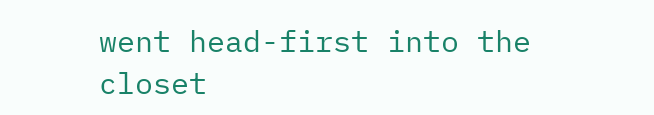went head-first into the closet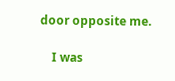door opposite me.

    I was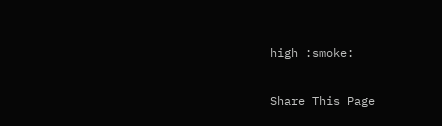high :smoke:

Share This Page